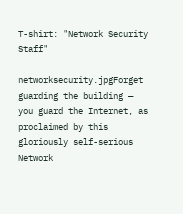T-shirt: "Network Security Staff"

networksecurity.jpgForget guarding the building — you guard the Internet, as proclaimed by this gloriously self-serious Network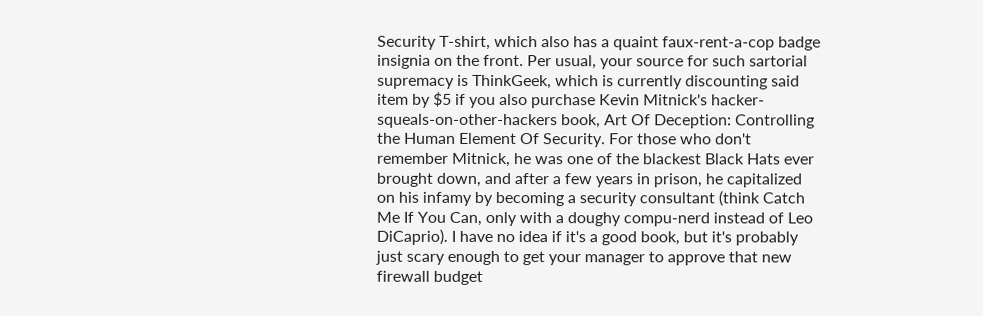Security T-shirt, which also has a quaint faux-rent-a-cop badge insignia on the front. Per usual, your source for such sartorial supremacy is ThinkGeek, which is currently discounting said item by $5 if you also purchase Kevin Mitnick's hacker-squeals-on-other-hackers book, Art Of Deception: Controlling the Human Element Of Security. For those who don't remember Mitnick, he was one of the blackest Black Hats ever brought down, and after a few years in prison, he capitalized on his infamy by becoming a security consultant (think Catch Me If You Can, only with a doughy compu-nerd instead of Leo DiCaprio). I have no idea if it's a good book, but it's probably just scary enough to get your manager to approve that new firewall budget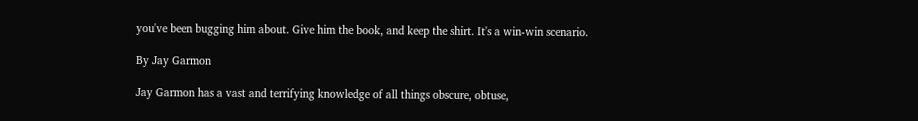you've been bugging him about. Give him the book, and keep the shirt. It's a win-win scenario.

By Jay Garmon

Jay Garmon has a vast and terrifying knowledge of all things obscure, obtuse,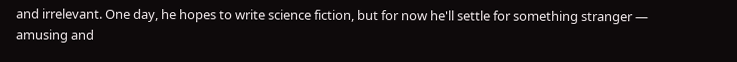and irrelevant. One day, he hopes to write science fiction, but for now he'll settle for something stranger — amusing and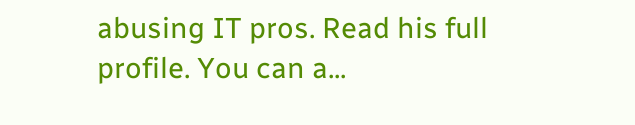abusing IT pros. Read his full profile. You can a...